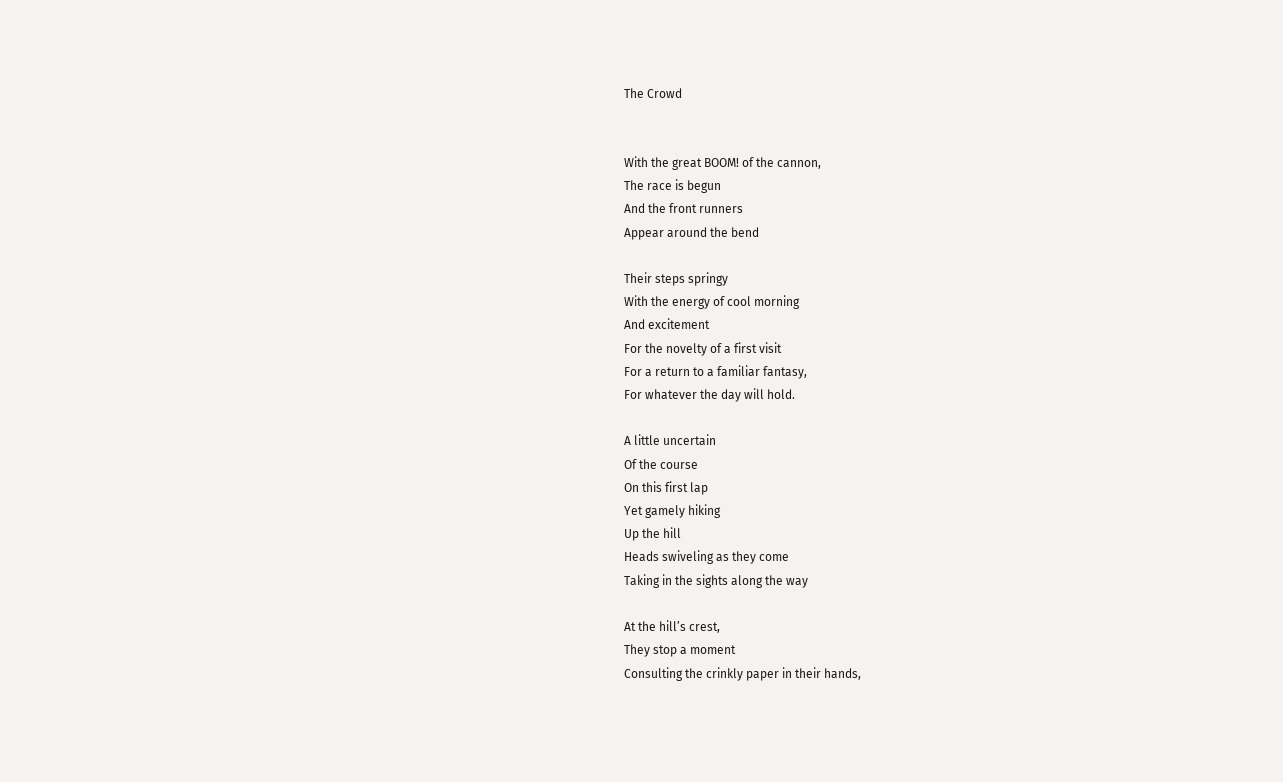The Crowd


With the great BOOM! of the cannon,
The race is begun
And the front runners
Appear around the bend

Their steps springy
With the energy of cool morning
And excitement
For the novelty of a first visit
For a return to a familiar fantasy,
For whatever the day will hold.

A little uncertain
Of the course
On this first lap
Yet gamely hiking
Up the hill
Heads swiveling as they come
Taking in the sights along the way

At the hill’s crest,
They stop a moment
Consulting the crinkly paper in their hands,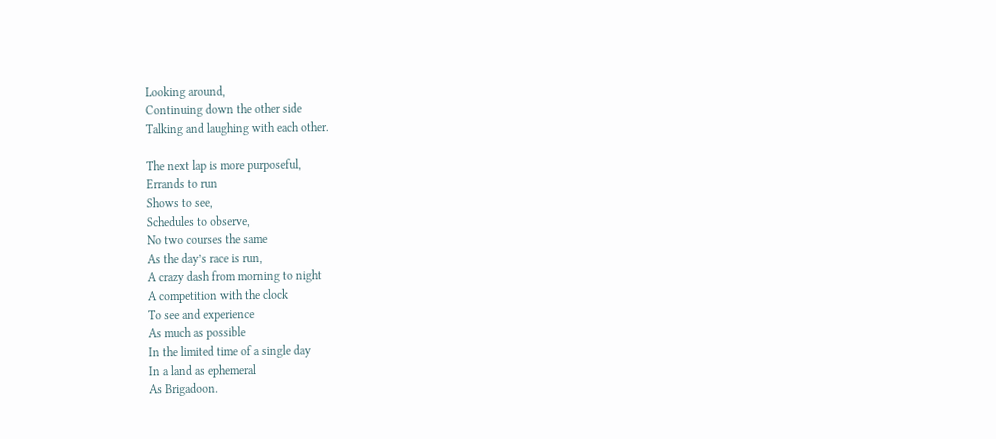Looking around,
Continuing down the other side
Talking and laughing with each other.

The next lap is more purposeful,
Errands to run
Shows to see,
Schedules to observe,
No two courses the same
As the day’s race is run,
A crazy dash from morning to night
A competition with the clock
To see and experience
As much as possible
In the limited time of a single day
In a land as ephemeral
As Brigadoon.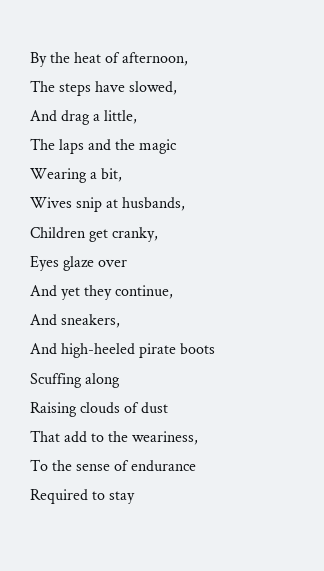By the heat of afternoon,
The steps have slowed,
And drag a little,
The laps and the magic
Wearing a bit,
Wives snip at husbands,
Children get cranky,
Eyes glaze over
And yet they continue,
And sneakers,
And high-heeled pirate boots
Scuffing along
Raising clouds of dust
That add to the weariness,
To the sense of endurance
Required to stay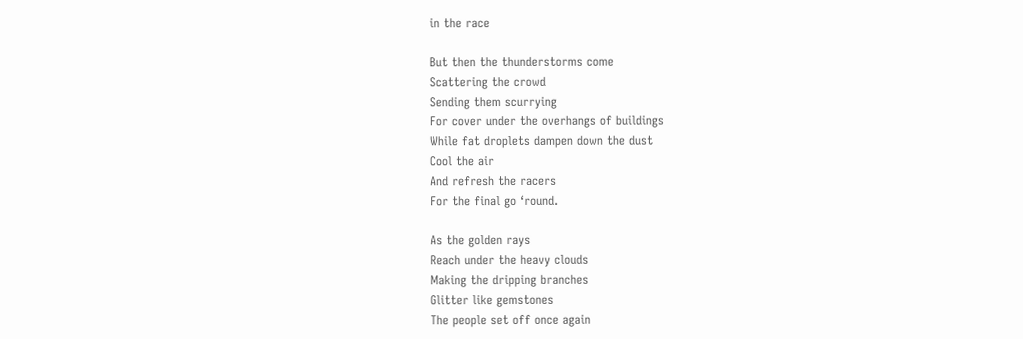in the race

But then the thunderstorms come
Scattering the crowd
Sending them scurrying
For cover under the overhangs of buildings
While fat droplets dampen down the dust
Cool the air
And refresh the racers
For the final go ‘round.

As the golden rays
Reach under the heavy clouds
Making the dripping branches
Glitter like gemstones
The people set off once again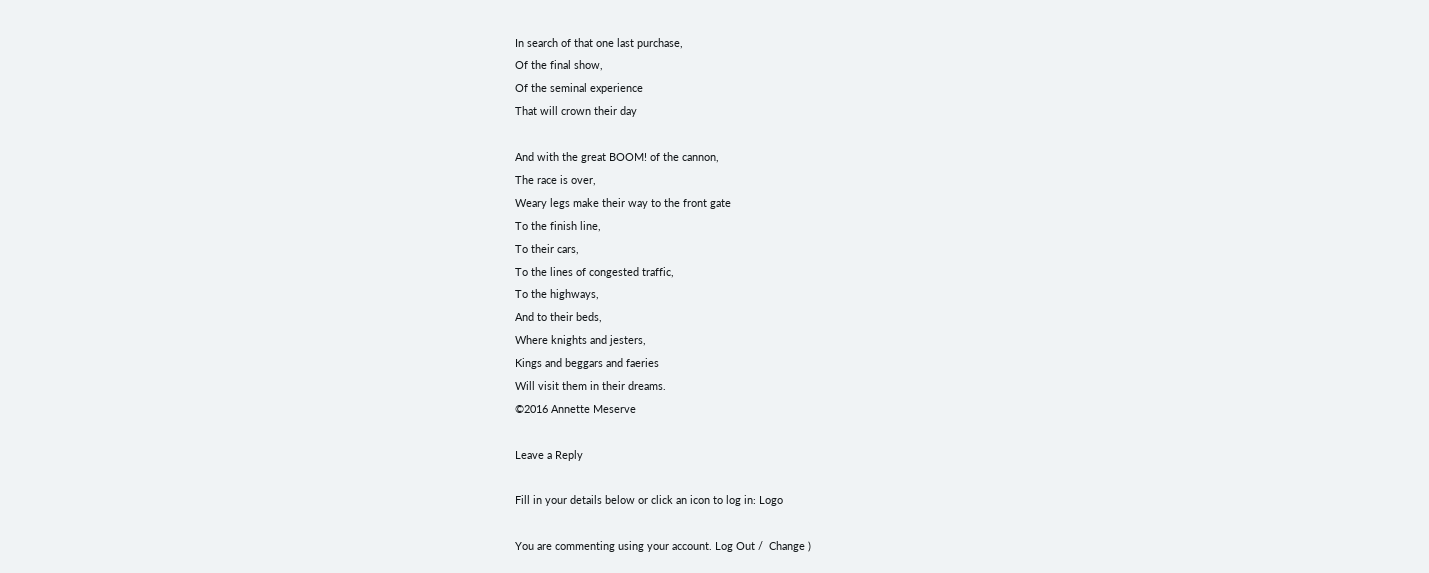In search of that one last purchase,
Of the final show,
Of the seminal experience
That will crown their day

And with the great BOOM! of the cannon,
The race is over,
Weary legs make their way to the front gate
To the finish line,
To their cars,
To the lines of congested traffic,
To the highways,
And to their beds,
Where knights and jesters,
Kings and beggars and faeries
Will visit them in their dreams.
©2016 Annette Meserve

Leave a Reply

Fill in your details below or click an icon to log in: Logo

You are commenting using your account. Log Out /  Change )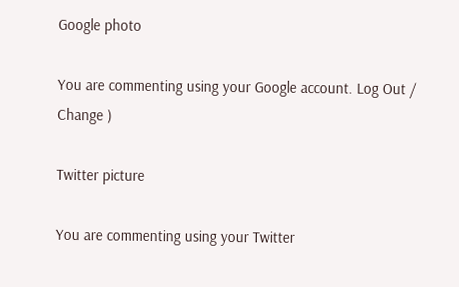Google photo

You are commenting using your Google account. Log Out /  Change )

Twitter picture

You are commenting using your Twitter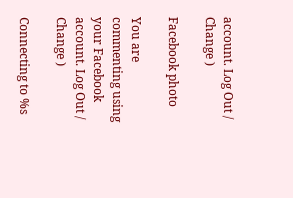account. Log Out /  Change )

Facebook photo

You are commenting using your Facebook account. Log Out /  Change )

Connecting to %s